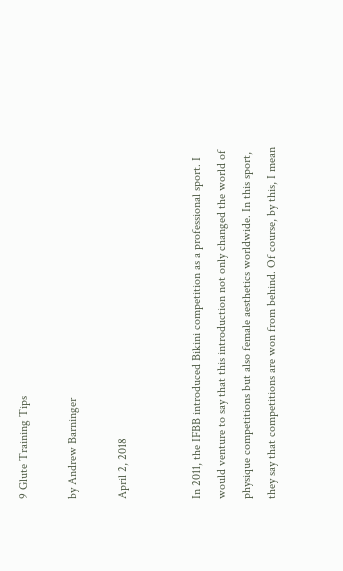9 Glute Training Tips

by Andrew Barninger

April 2, 2018


In 2011, the IFBB introduced Bikini competition as a professional sport. I would venture to say that this introduction not only changed the world of physique competitions but also female aesthetics worldwide. In this sport, they say that competitions are won from behind. Of course, by this, I mean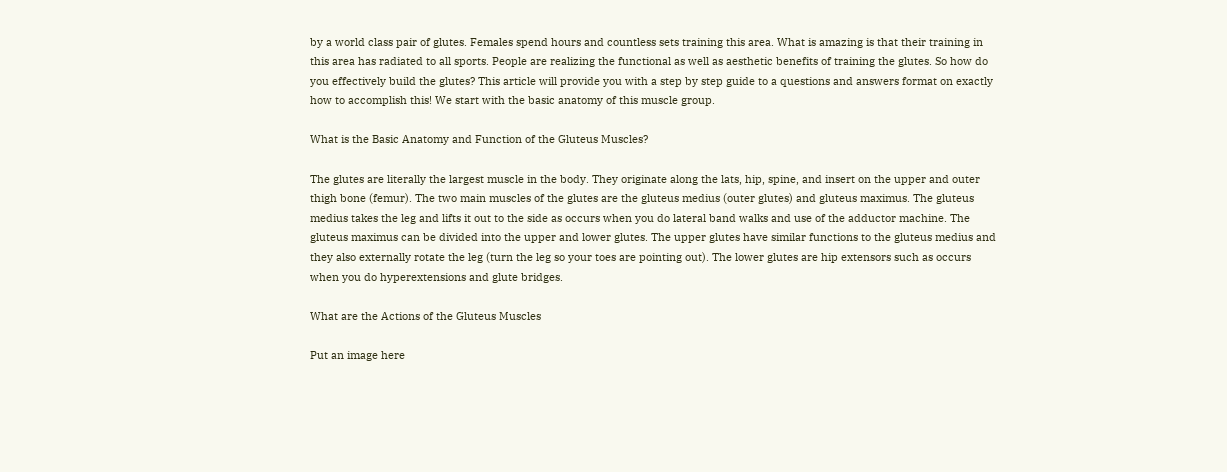by a world class pair of glutes. Females spend hours and countless sets training this area. What is amazing is that their training in this area has radiated to all sports. People are realizing the functional as well as aesthetic benefits of training the glutes. So how do you effectively build the glutes? This article will provide you with a step by step guide to a questions and answers format on exactly how to accomplish this! We start with the basic anatomy of this muscle group.

What is the Basic Anatomy and Function of the Gluteus Muscles?

The glutes are literally the largest muscle in the body. They originate along the lats, hip, spine, and insert on the upper and outer thigh bone (femur). The two main muscles of the glutes are the gluteus medius (outer glutes) and gluteus maximus. The gluteus medius takes the leg and lifts it out to the side as occurs when you do lateral band walks and use of the adductor machine. The gluteus maximus can be divided into the upper and lower glutes. The upper glutes have similar functions to the gluteus medius and they also externally rotate the leg (turn the leg so your toes are pointing out). The lower glutes are hip extensors such as occurs when you do hyperextensions and glute bridges.

What are the Actions of the Gluteus Muscles

Put an image here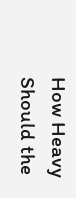How Heavy Should the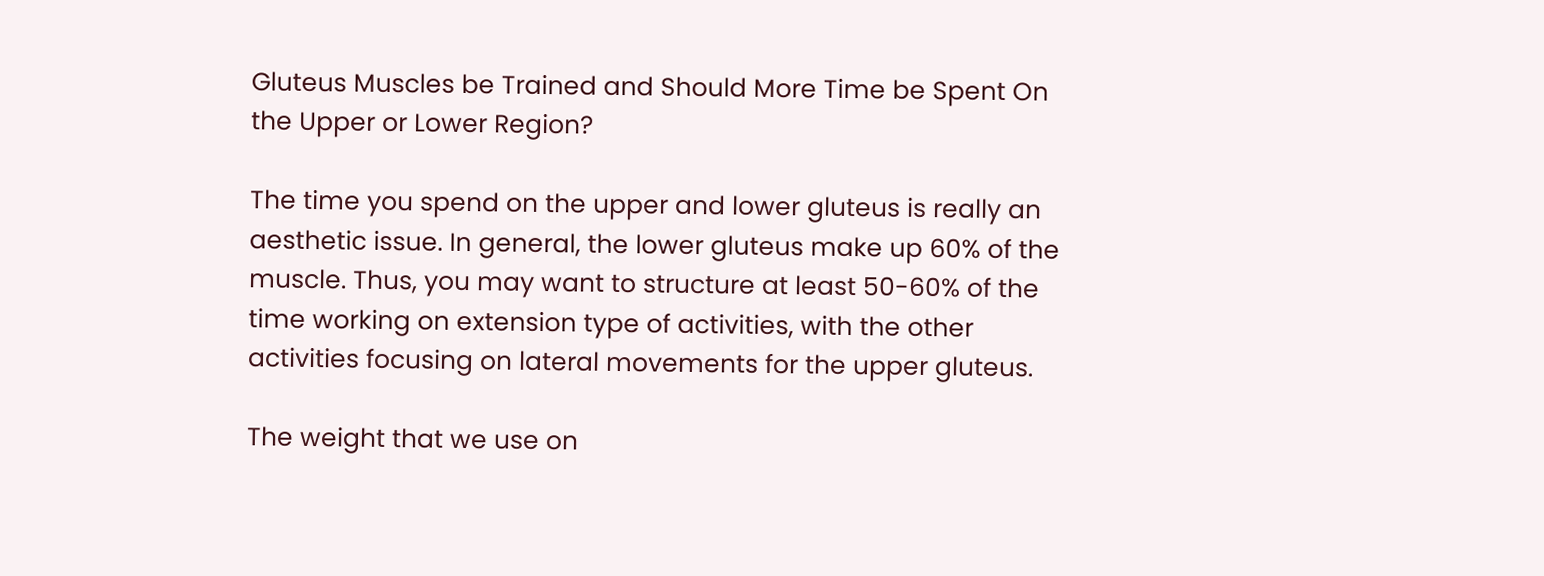Gluteus Muscles be Trained and Should More Time be Spent On the Upper or Lower Region?

The time you spend on the upper and lower gluteus is really an aesthetic issue. In general, the lower gluteus make up 60% of the muscle. Thus, you may want to structure at least 50-60% of the time working on extension type of activities, with the other activities focusing on lateral movements for the upper gluteus.

The weight that we use on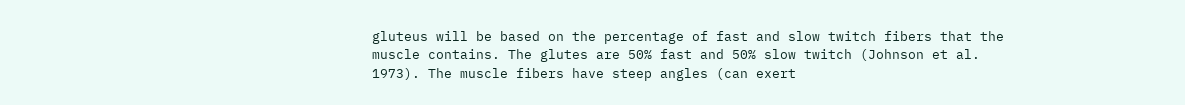gluteus will be based on the percentage of fast and slow twitch fibers that the muscle contains. The glutes are 50% fast and 50% slow twitch (Johnson et al. 1973). The muscle fibers have steep angles (can exert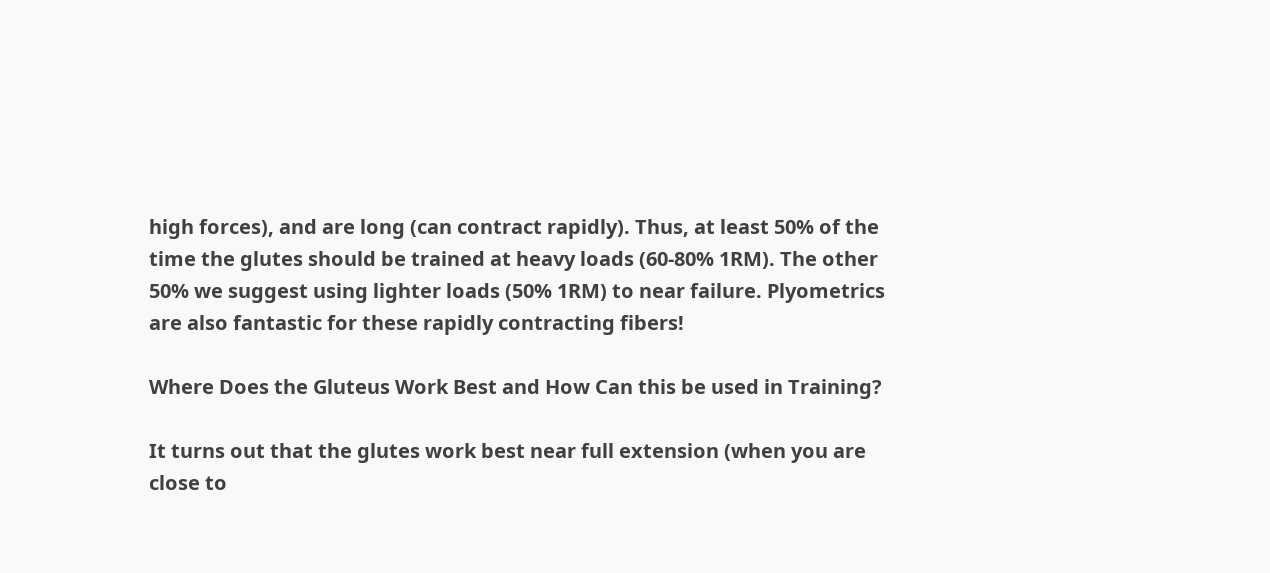high forces), and are long (can contract rapidly). Thus, at least 50% of the time the glutes should be trained at heavy loads (60-80% 1RM). The other 50% we suggest using lighter loads (50% 1RM) to near failure. Plyometrics are also fantastic for these rapidly contracting fibers!

Where Does the Gluteus Work Best and How Can this be used in Training?

It turns out that the glutes work best near full extension (when you are close to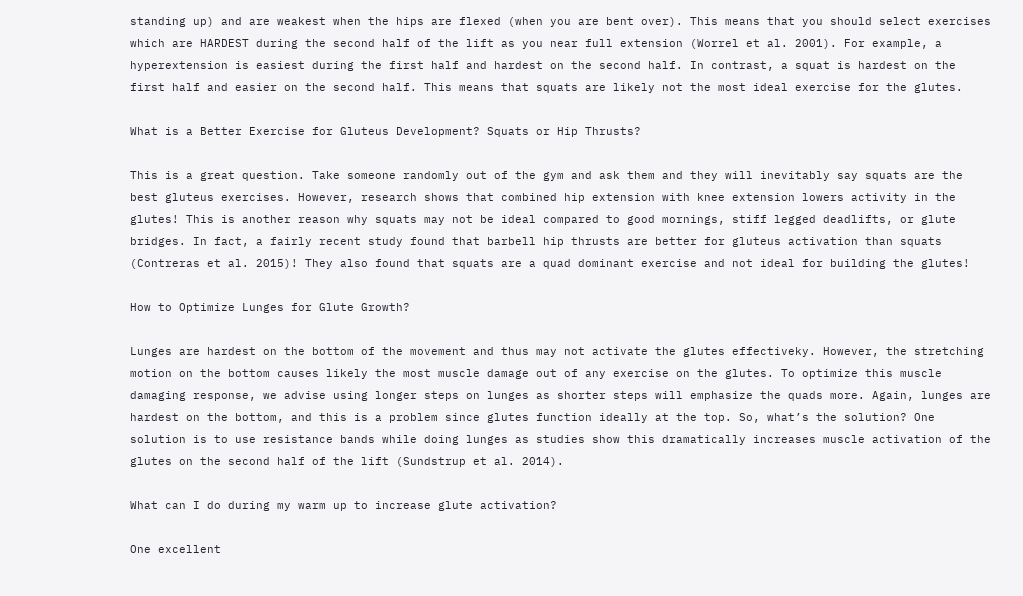standing up) and are weakest when the hips are flexed (when you are bent over). This means that you should select exercises which are HARDEST during the second half of the lift as you near full extension (Worrel et al. 2001). For example, a hyperextension is easiest during the first half and hardest on the second half. In contrast, a squat is hardest on the first half and easier on the second half. This means that squats are likely not the most ideal exercise for the glutes.

What is a Better Exercise for Gluteus Development? Squats or Hip Thrusts?

This is a great question. Take someone randomly out of the gym and ask them and they will inevitably say squats are the best gluteus exercises. However, research shows that combined hip extension with knee extension lowers activity in the glutes! This is another reason why squats may not be ideal compared to good mornings, stiff legged deadlifts, or glute bridges. In fact, a fairly recent study found that barbell hip thrusts are better for gluteus activation than squats (Contreras et al. 2015)! They also found that squats are a quad dominant exercise and not ideal for building the glutes!

How to Optimize Lunges for Glute Growth?

Lunges are hardest on the bottom of the movement and thus may not activate the glutes effectiveky. However, the stretching motion on the bottom causes likely the most muscle damage out of any exercise on the glutes. To optimize this muscle damaging response, we advise using longer steps on lunges as shorter steps will emphasize the quads more. Again, lunges are hardest on the bottom, and this is a problem since glutes function ideally at the top. So, what’s the solution? One solution is to use resistance bands while doing lunges as studies show this dramatically increases muscle activation of the glutes on the second half of the lift (Sundstrup et al. 2014).

What can I do during my warm up to increase glute activation?

One excellent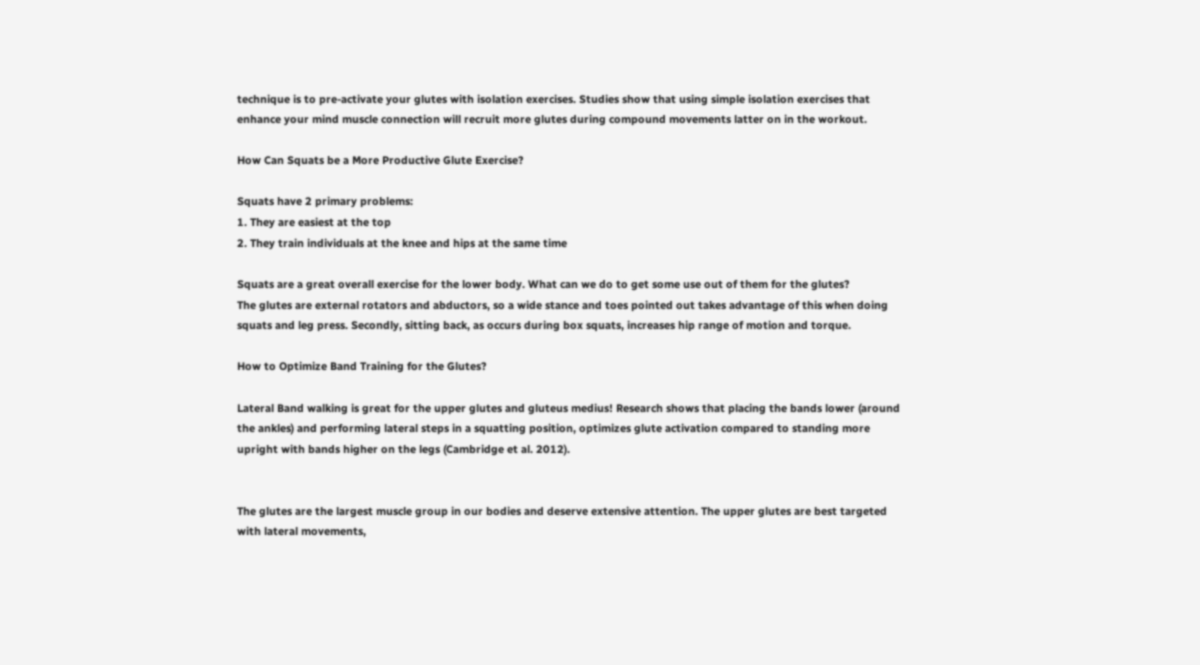technique is to pre-activate your glutes with isolation exercises. Studies show that using simple isolation exercises that enhance your mind muscle connection will recruit more glutes during compound movements latter on in the workout.

How Can Squats be a More Productive Glute Exercise?

Squats have 2 primary problems:
1. They are easiest at the top
2. They train individuals at the knee and hips at the same time

Squats are a great overall exercise for the lower body. What can we do to get some use out of them for the glutes?
The glutes are external rotators and abductors, so a wide stance and toes pointed out takes advantage of this when doing squats and leg press. Secondly, sitting back, as occurs during box squats, increases hip range of motion and torque.

How to Optimize Band Training for the Glutes?

Lateral Band walking is great for the upper glutes and gluteus medius! Research shows that placing the bands lower (around the ankles) and performing lateral steps in a squatting position, optimizes glute activation compared to standing more upright with bands higher on the legs (Cambridge et al. 2012).


The glutes are the largest muscle group in our bodies and deserve extensive attention. The upper glutes are best targeted with lateral movements,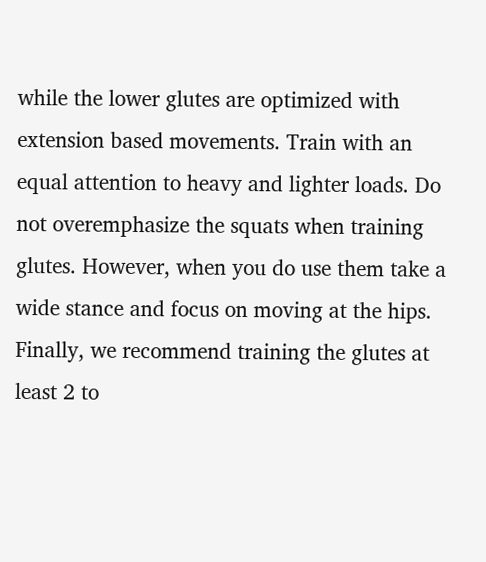while the lower glutes are optimized with extension based movements. Train with an equal attention to heavy and lighter loads. Do not overemphasize the squats when training glutes. However, when you do use them take a wide stance and focus on moving at the hips. Finally, we recommend training the glutes at least 2 to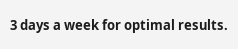3 days a week for optimal results.